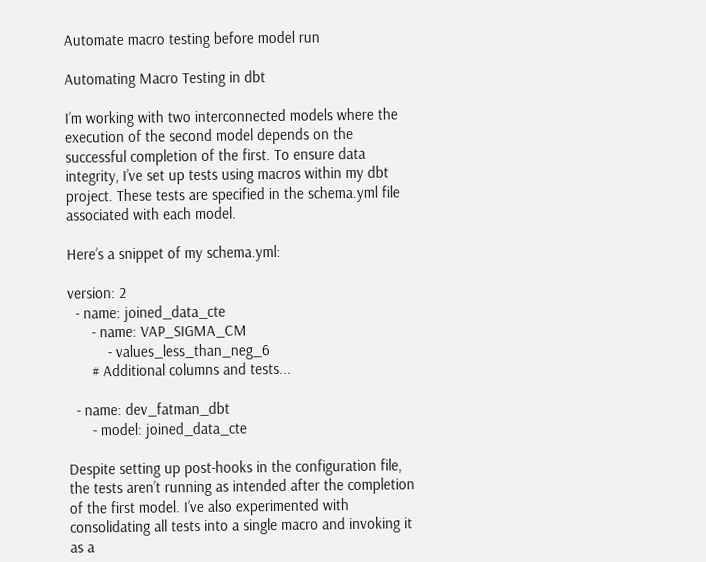Automate macro testing before model run

Automating Macro Testing in dbt

I’m working with two interconnected models where the execution of the second model depends on the successful completion of the first. To ensure data integrity, I’ve set up tests using macros within my dbt project. These tests are specified in the schema.yml file associated with each model.

Here’s a snippet of my schema.yml:

version: 2
  - name: joined_data_cte
      - name: VAP_SIGMA_CM
          - values_less_than_neg_6
      # Additional columns and tests...

  - name: dev_fatman_dbt
      - model: joined_data_cte

Despite setting up post-hooks in the configuration file, the tests aren’t running as intended after the completion of the first model. I’ve also experimented with consolidating all tests into a single macro and invoking it as a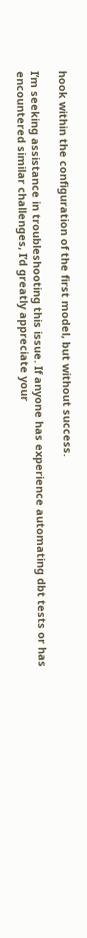hook within the configuration of the first model, but without success.

I’m seeking assistance in troubleshooting this issue. If anyone has experience automating dbt tests or has encountered similar challenges, I’d greatly appreciate your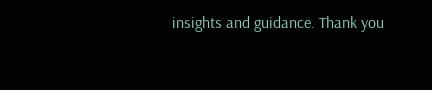insights and guidance. Thank you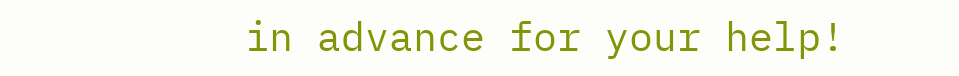in advance for your help!